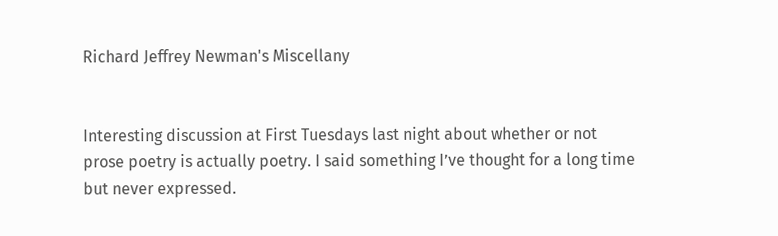Richard Jeffrey Newman's Miscellany


Interesting discussion at First Tuesdays last night about whether or not prose poetry is actually poetry. I said something I’ve thought for a long time but never expressed.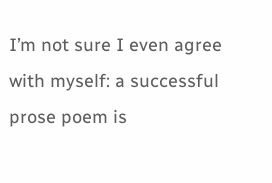I’m not sure I even agree with myself: a successful prose poem is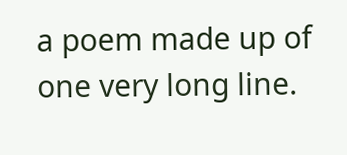a poem made up of one very long line.